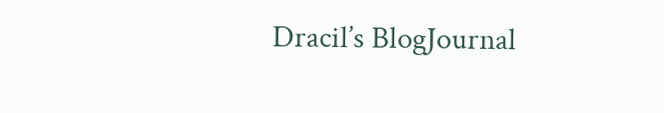Dracil’s BlogJournal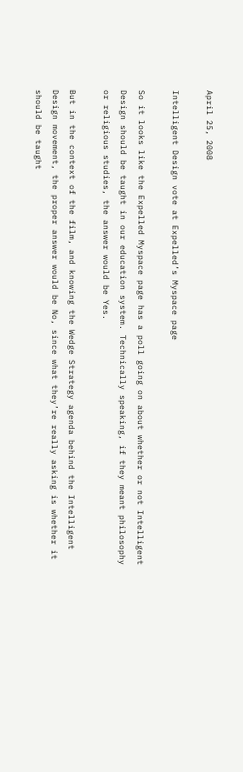April 25, 2008

Intelligent Design vote at Expelled’s Myspace page

So it looks like the Expelled Myspace page has a poll going on about whether or not Intelligent Design should be taught in our education system. Technically speaking, if they meant philosophy or religious studies, the answer would be Yes.

But in the context of the film, and knowing the Wedge Strategy agenda behind the Intelligent Design movement, the proper answer would be No, since what they’re really asking is whether it should be taught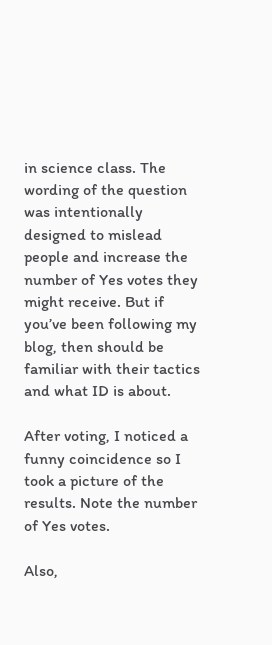in science class. The wording of the question was intentionally designed to mislead people and increase the number of Yes votes they might receive. But if you’ve been following my blog, then should be familiar with their tactics and what ID is about.

After voting, I noticed a funny coincidence so I took a picture of the results. Note the number of Yes votes.

Also,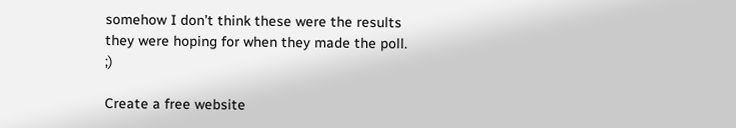somehow I don’t think these were the results they were hoping for when they made the poll. ;)

Create a free website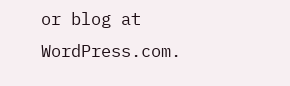or blog at WordPress.com.